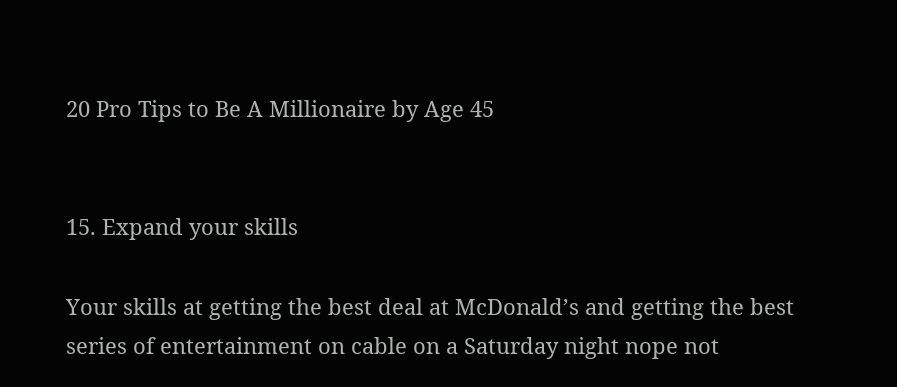20 Pro Tips to Be A Millionaire by Age 45


15. Expand your skills

Your skills at getting the best deal at McDonald’s and getting the best series of entertainment on cable on a Saturday night nope not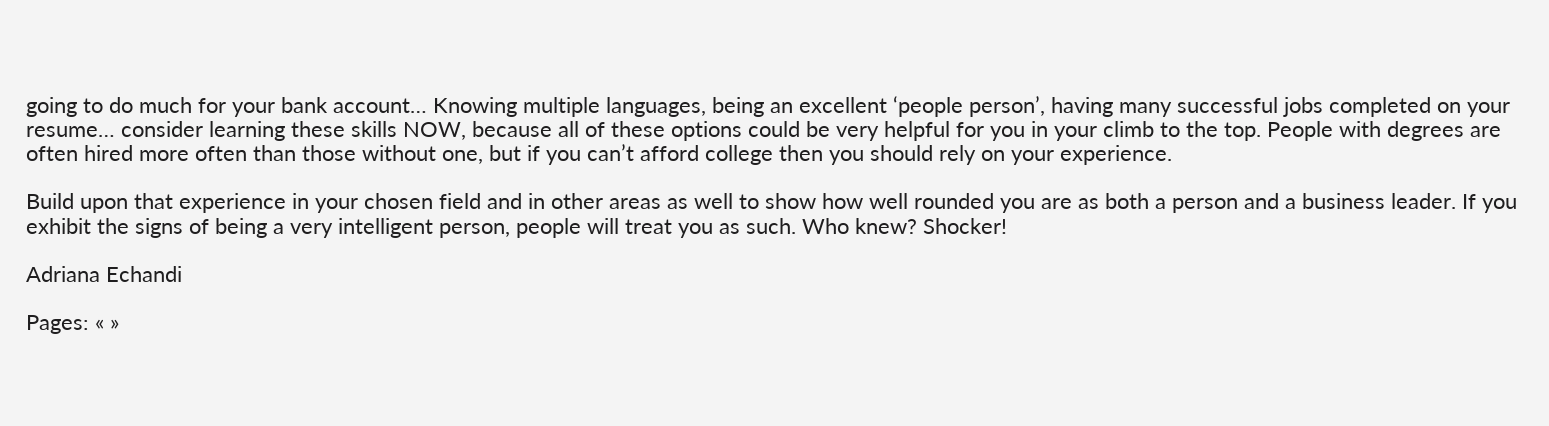going to do much for your bank account… Knowing multiple languages, being an excellent ‘people person’, having many successful jobs completed on your resume… consider learning these skills NOW, because all of these options could be very helpful for you in your climb to the top. People with degrees are often hired more often than those without one, but if you can’t afford college then you should rely on your experience.

Build upon that experience in your chosen field and in other areas as well to show how well rounded you are as both a person and a business leader. If you exhibit the signs of being a very intelligent person, people will treat you as such. Who knew? Shocker!

Adriana Echandi

Pages: « »